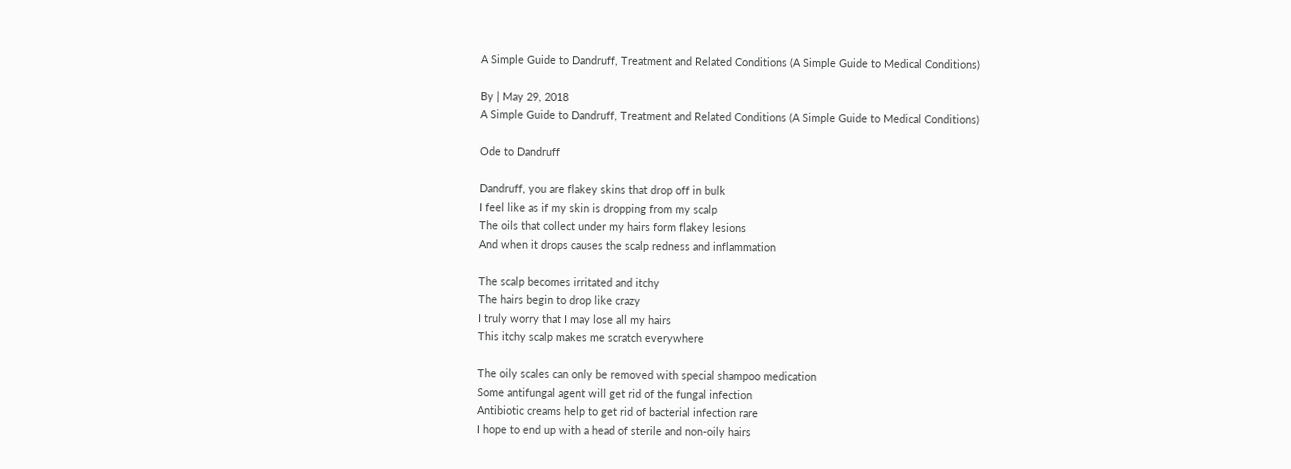A Simple Guide to Dandruff, Treatment and Related Conditions (A Simple Guide to Medical Conditions)

By | May 29, 2018
A Simple Guide to Dandruff, Treatment and Related Conditions (A Simple Guide to Medical Conditions)

Ode to Dandruff

Dandruff, you are flakey skins that drop off in bulk
I feel like as if my skin is dropping from my scalp
The oils that collect under my hairs form flakey lesions
And when it drops causes the scalp redness and inflammation

The scalp becomes irritated and itchy
The hairs begin to drop like crazy
I truly worry that I may lose all my hairs
This itchy scalp makes me scratch everywhere

The oily scales can only be removed with special shampoo medication
Some antifungal agent will get rid of the fungal infection
Antibiotic creams help to get rid of bacterial infection rare
I hope to end up with a head of sterile and non-oily hairs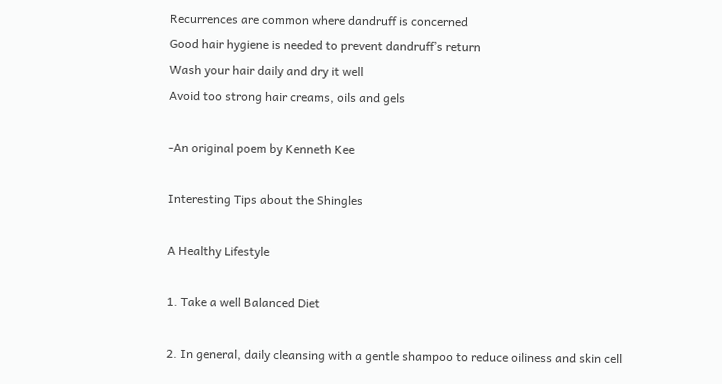Recurrences are common where dandruff is concerned
Good hair hygiene is needed to prevent dandruff’s return
Wash your hair daily and dry it well
Avoid too strong hair creams, oils and gels

-An original poem by Kenneth Kee

Interesting Tips about the Shingles

A Healthy Lifestyle

1. Take a well Balanced Diet

2. In general, daily cleansing with a gentle shampoo to reduce oiliness and skin cell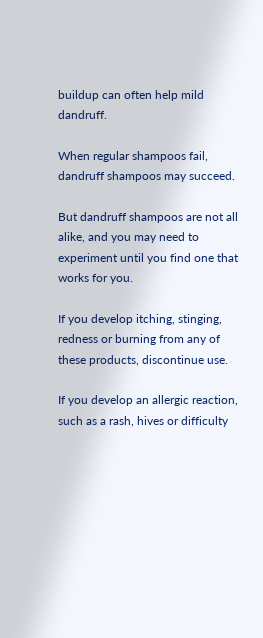buildup can often help mild dandruff.

When regular shampoos fail, dandruff shampoos may succeed.

But dandruff shampoos are not all alike, and you may need to experiment until you find one that works for you.

If you develop itching, stinging, redness or burning from any of these products, discontinue use.

If you develop an allergic reaction, such as a rash, hives or difficulty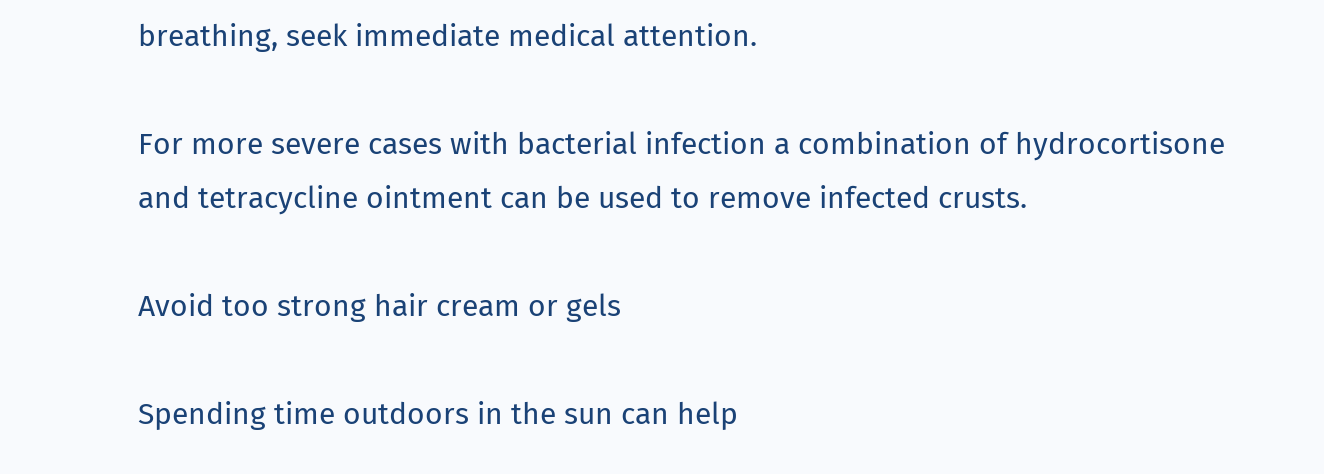breathing, seek immediate medical attention.

For more severe cases with bacterial infection a combination of hydrocortisone and tetracycline ointment can be used to remove infected crusts.

Avoid too strong hair cream or gels

Spending time outdoors in the sun can help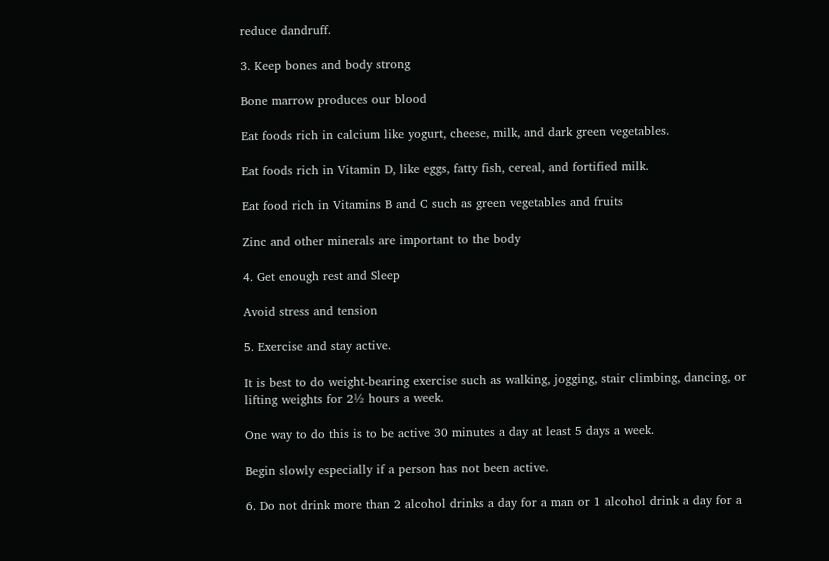reduce dandruff.

3. Keep bones and body strong

Bone marrow produces our blood

Eat foods rich in calcium like yogurt, cheese, milk, and dark green vegetables.

Eat foods rich in Vitamin D, like eggs, fatty fish, cereal, and fortified milk.

Eat food rich in Vitamins B and C such as green vegetables and fruits

Zinc and other minerals are important to the body

4. Get enough rest and Sleep

Avoid stress and tension

5. Exercise and stay active.

It is best to do weight-bearing exercise such as walking, jogging, stair climbing, dancing, or lifting weights for 2½ hours a week.

One way to do this is to be active 30 minutes a day at least 5 days a week.

Begin slowly especially if a person has not been active.

6. Do not drink more than 2 alcohol drinks a day for a man or 1 alcohol drink a day for a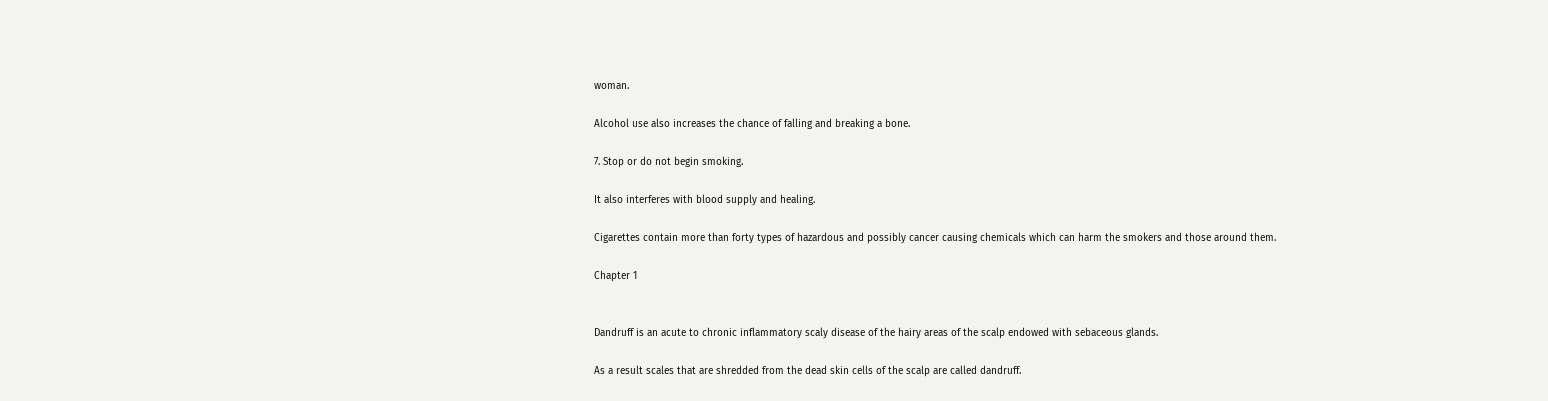woman.

Alcohol use also increases the chance of falling and breaking a bone.

7. Stop or do not begin smoking.

It also interferes with blood supply and healing.

Cigarettes contain more than forty types of hazardous and possibly cancer causing chemicals which can harm the smokers and those around them.

Chapter 1


Dandruff is an acute to chronic inflammatory scaly disease of the hairy areas of the scalp endowed with sebaceous glands.

As a result scales that are shredded from the dead skin cells of the scalp are called dandruff.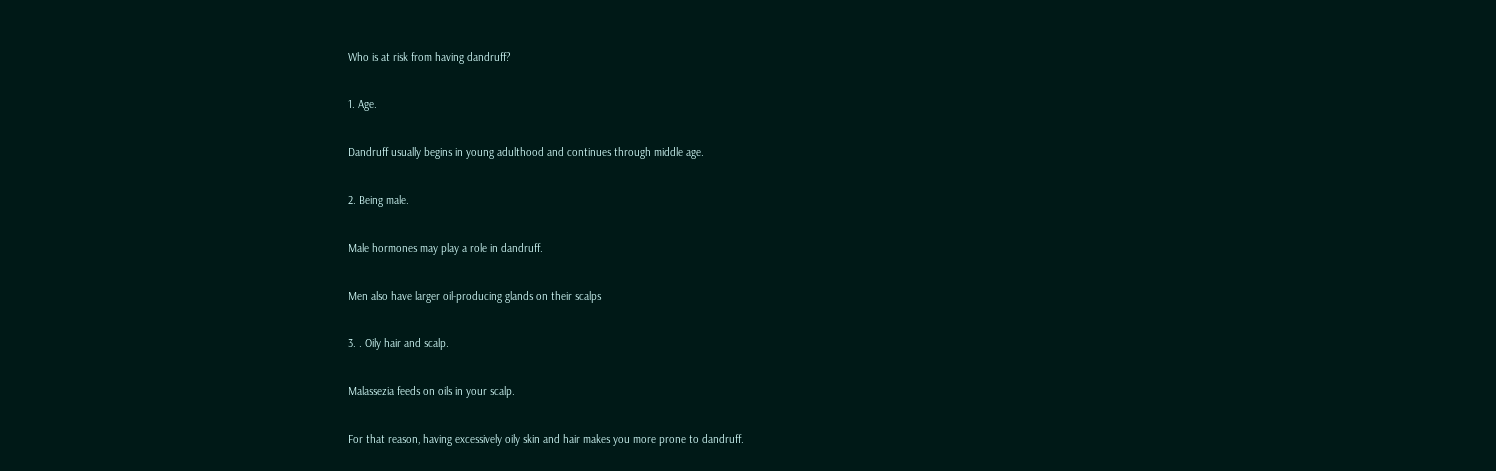Who is at risk from having dandruff?

1. Age.

Dandruff usually begins in young adulthood and continues through middle age.

2. Being male.

Male hormones may play a role in dandruff.

Men also have larger oil-producing glands on their scalps

3. . Oily hair and scalp.

Malassezia feeds on oils in your scalp.

For that reason, having excessively oily skin and hair makes you more prone to dandruff.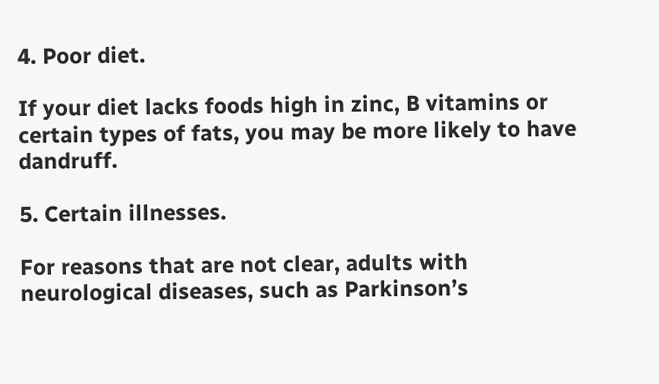4. Poor diet.

If your diet lacks foods high in zinc, B vitamins or certain types of fats, you may be more likely to have dandruff.

5. Certain illnesses.

For reasons that are not clear, adults with neurological diseases, such as Parkinson’s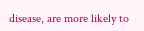disease, are more likely to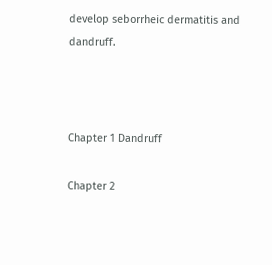develop seborrheic dermatitis and dandruff.



Chapter 1 Dandruff

Chapter 2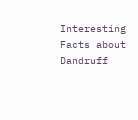Interesting Facts about Dandruff